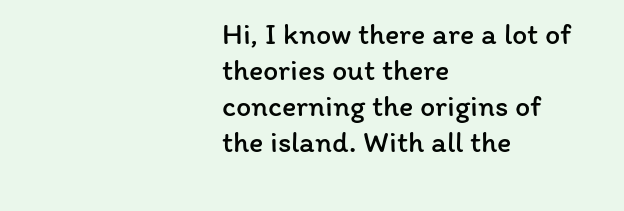Hi, I know there are a lot of theories out there concerning the origins of the island. With all the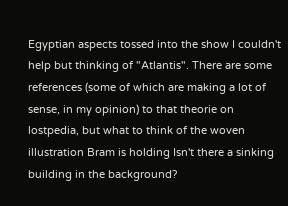Egyptian aspects tossed into the show I couldn't help but thinking of "Atlantis". There are some references (some of which are making a lot of sense, in my opinion) to that theorie on lostpedia, but what to think of the woven illustration Bram is holding Isn't there a sinking building in the background?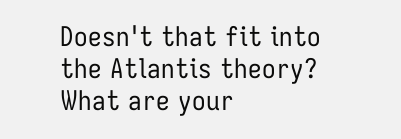Doesn't that fit into the Atlantis theory? What are your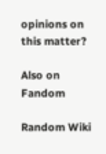opinions on this matter?

Also on Fandom

Random Wiki